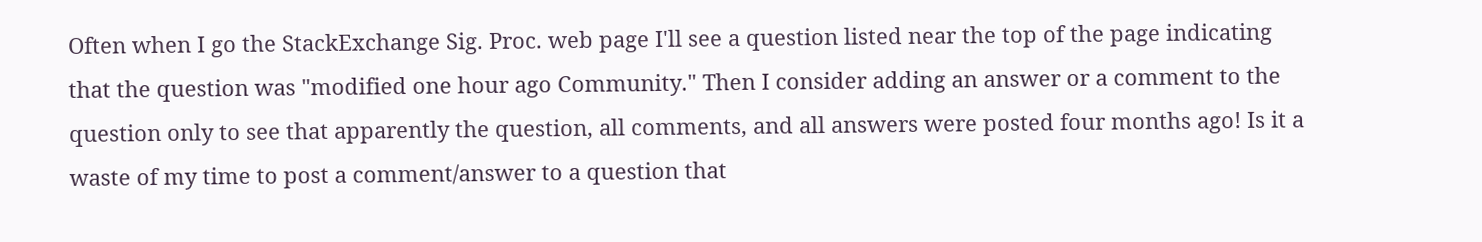Often when I go the StackExchange Sig. Proc. web page I'll see a question listed near the top of the page indicating that the question was "modified one hour ago Community." Then I consider adding an answer or a comment to the question only to see that apparently the question, all comments, and all answers were posted four months ago! Is it a waste of my time to post a comment/answer to a question that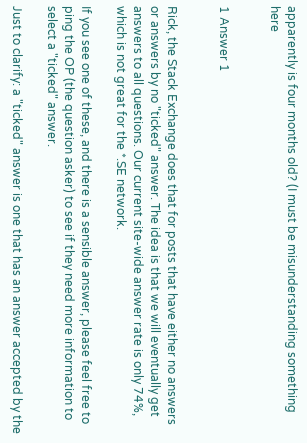apparently is four months old? (I must be misunderstanding something here


1 Answer 1


Rick, the Stack Exchange does that for posts that have either no answers or answers by no "ticked" answer. The idea is that we will eventually get answers to all questions. Our current site-wide answer rate is only 74%, which is not great for the *.SE network.

If you see one of these, and there is a sensible answer, please feel free to ping the OP (the question asker) to see if they need more information to select a "ticked" answer.

Just to clarify: a "ticked" answer is one that has an answer accepted by the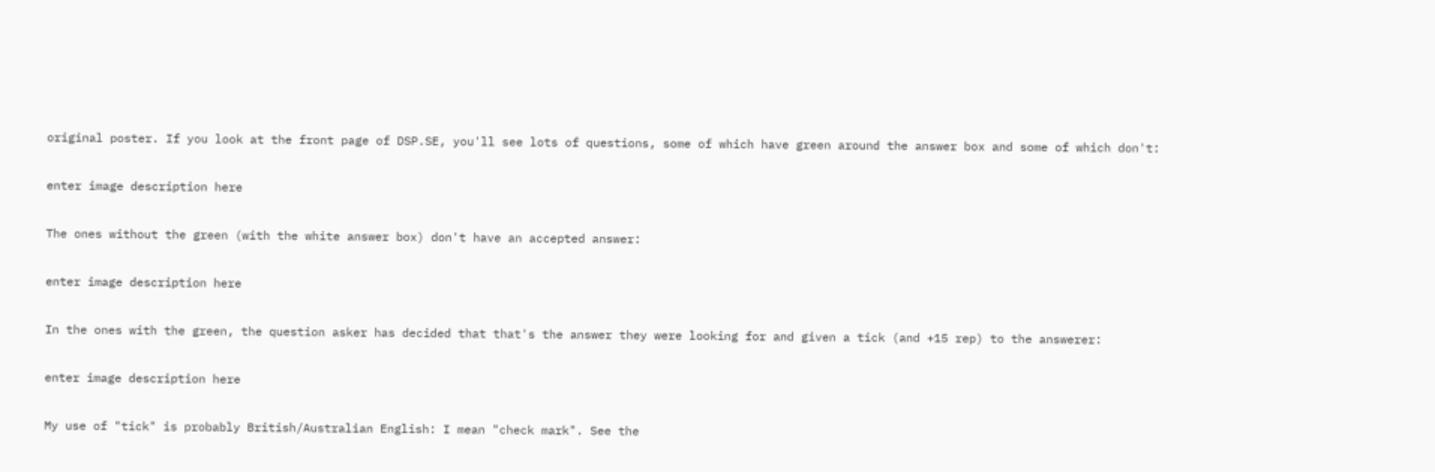original poster. If you look at the front page of DSP.SE, you'll see lots of questions, some of which have green around the answer box and some of which don't:

enter image description here

The ones without the green (with the white answer box) don't have an accepted answer:

enter image description here

In the ones with the green, the question asker has decided that that's the answer they were looking for and given a tick (and +15 rep) to the answerer:

enter image description here

My use of "tick" is probably British/Australian English: I mean "check mark". See the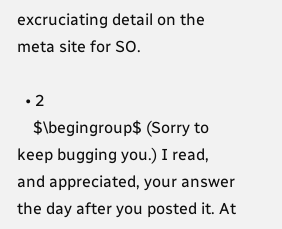excruciating detail on the meta site for SO.

  • 2
    $\begingroup$ (Sorry to keep bugging you.) I read, and appreciated, your answer the day after you posted it. At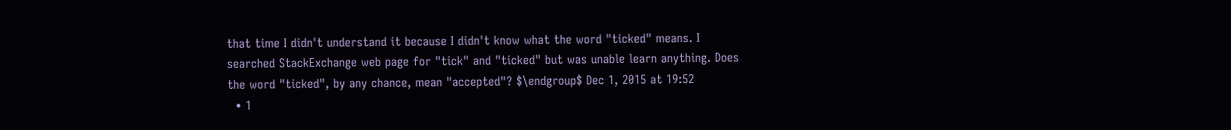that time I didn't understand it because I didn't know what the word "ticked" means. I searched StackExchange web page for "tick" and "ticked" but was unable learn anything. Does the word "ticked", by any chance, mean "accepted"? $\endgroup$ Dec 1, 2015 at 19:52
  • 1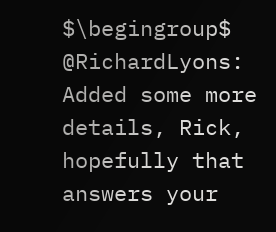$\begingroup$ @RichardLyons: Added some more details, Rick, hopefully that answers your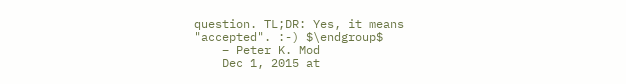question. TL;DR: Yes, it means "accepted". :-) $\endgroup$
    – Peter K. Mod
    Dec 1, 2015 at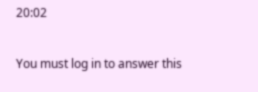20:02

You must log in to answer this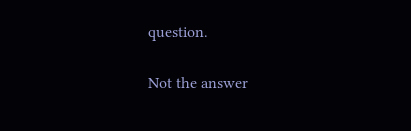question.

Not the answer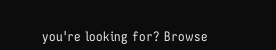you're looking for? Browse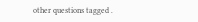other questions tagged .